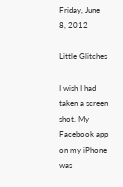Friday, June 8, 2012

Little Glitches

I wish I had taken a screen shot. My Facebook app on my iPhone was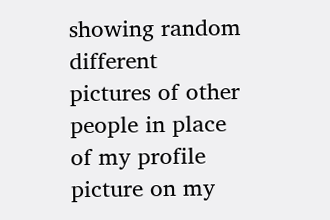showing random different pictures of other people in place of my profile picture on my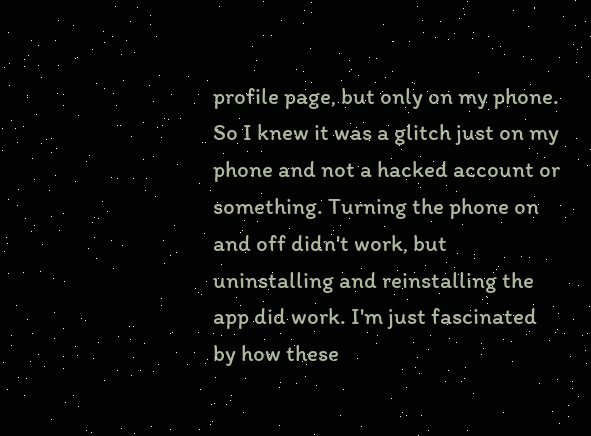profile page, but only on my phone. So I knew it was a glitch just on my phone and not a hacked account or something. Turning the phone on and off didn't work, but uninstalling and reinstalling the app did work. I'm just fascinated by how these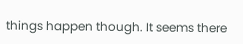things happen though. It seems there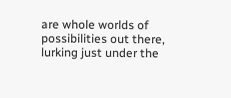are whole worlds of possibilities out there, lurking just under the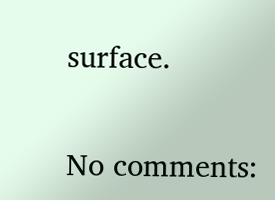surface.

No comments: